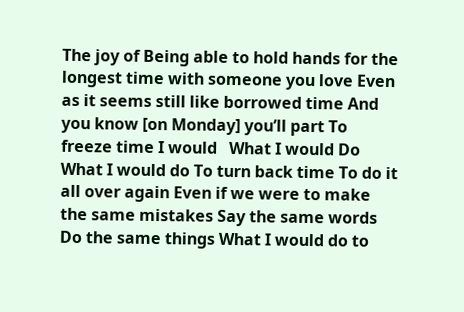The joy of Being able to hold hands for the longest time with someone you love Even as it seems still like borrowed time And you know [on Monday] you’ll part To freeze time I would   What I would Do   What I would do To turn back time To do it all over again Even if we were to make the same mistakes Say the same words Do the same things What I would do to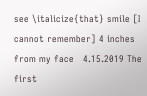see \italicize{that} smile [I cannot remember] 4 inches from my face   4.15.2019 The first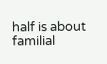half is about familial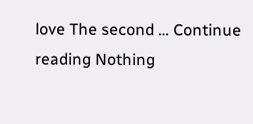love The second … Continue reading Nothing